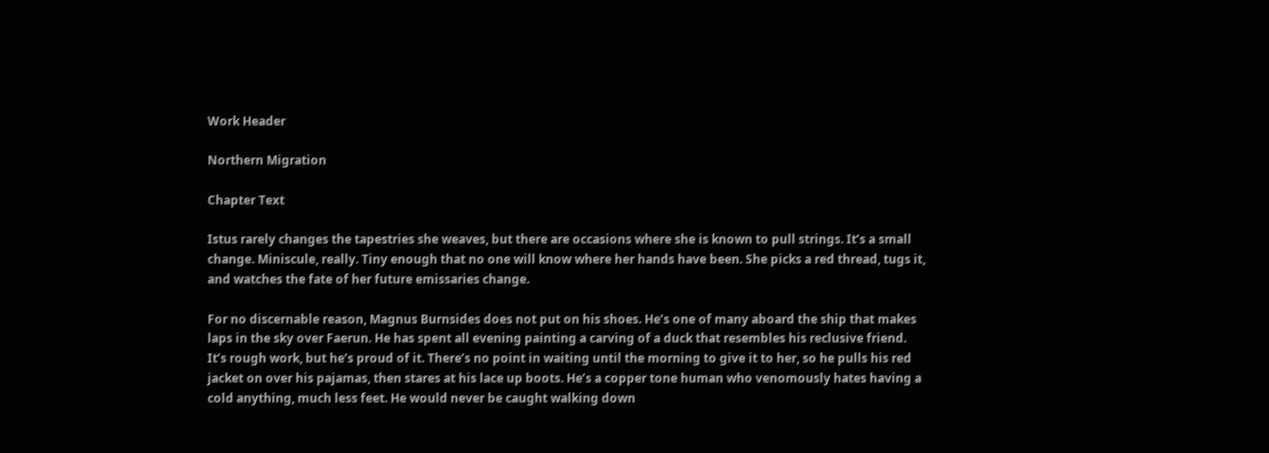Work Header

Northern Migration

Chapter Text

Istus rarely changes the tapestries she weaves, but there are occasions where she is known to pull strings. It’s a small change. Miniscule, really. Tiny enough that no one will know where her hands have been. She picks a red thread, tugs it, and watches the fate of her future emissaries change.

For no discernable reason, Magnus Burnsides does not put on his shoes. He’s one of many aboard the ship that makes laps in the sky over Faerun. He has spent all evening painting a carving of a duck that resembles his reclusive friend. It’s rough work, but he’s proud of it. There’s no point in waiting until the morning to give it to her, so he pulls his red jacket on over his pajamas, then stares at his lace up boots. He’s a copper tone human who venomously hates having a cold anything, much less feet. He would never be caught walking down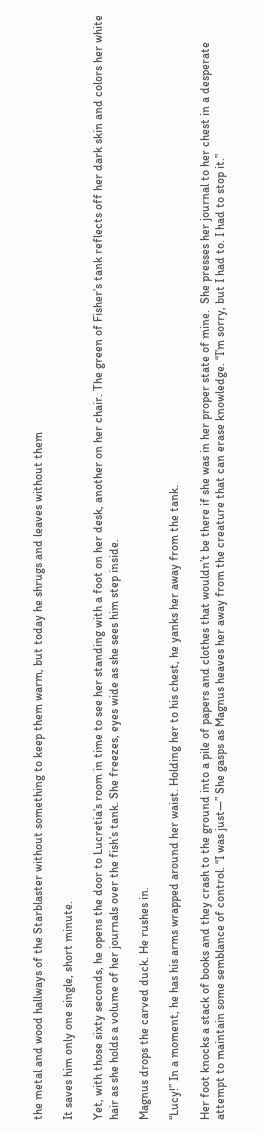the metal and wood hallways of the Starblaster without something to keep them warm, but today he shrugs and leaves without them

It saves him only one single, short minute.

Yet, with those sixty seconds, he opens the door to Lucretia’s room in time to see her standing with a foot on her desk, another on her chair. The green of Fisher’s tank reflects off her dark skin and colors her white hair as she holds a volume of her journals over the fish’s tank. She freezes, eyes wide as she sees him step inside.

Magnus drops the carved duck. He rushes in.

“Lucy!” In a moment, he has his arms wrapped around her waist. Holding her to his chest, he yanks her away from the tank.

Her foot knocks a stack of books and they crash to the ground into a pile of papers and clothes that wouldn’t be there if she was in her proper state of mine.  She presses her journal to her chest in a desperate attempt to maintain some semblance of control. “I was just—” She gasps as Magnus heaves her away from the creature that can erase knowledge. “I’m sorry, but I had to. I had to stop it.”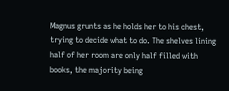Magnus grunts as he holds her to his chest, trying to decide what to do. The shelves lining half of her room are only half filled with books, the majority being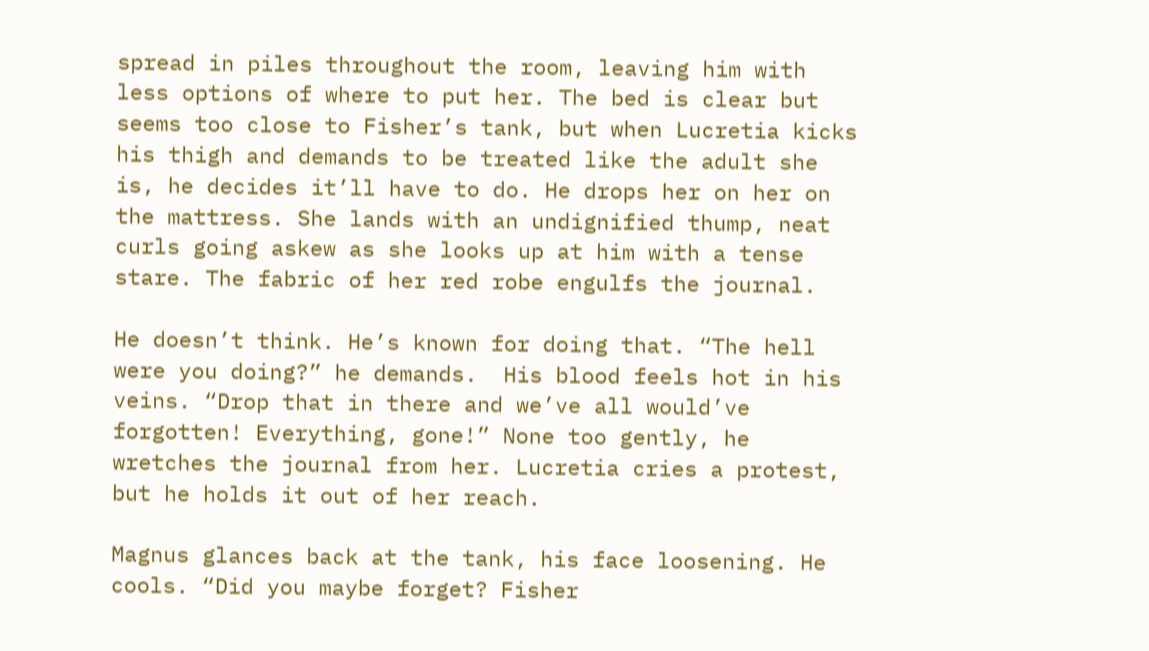spread in piles throughout the room, leaving him with less options of where to put her. The bed is clear but seems too close to Fisher’s tank, but when Lucretia kicks his thigh and demands to be treated like the adult she is, he decides it’ll have to do. He drops her on her on the mattress. She lands with an undignified thump, neat curls going askew as she looks up at him with a tense stare. The fabric of her red robe engulfs the journal.

He doesn’t think. He’s known for doing that. “The hell were you doing?” he demands.  His blood feels hot in his veins. “Drop that in there and we’ve all would’ve forgotten! Everything, gone!” None too gently, he wretches the journal from her. Lucretia cries a protest, but he holds it out of her reach.

Magnus glances back at the tank, his face loosening. He cools. “Did you maybe forget? Fisher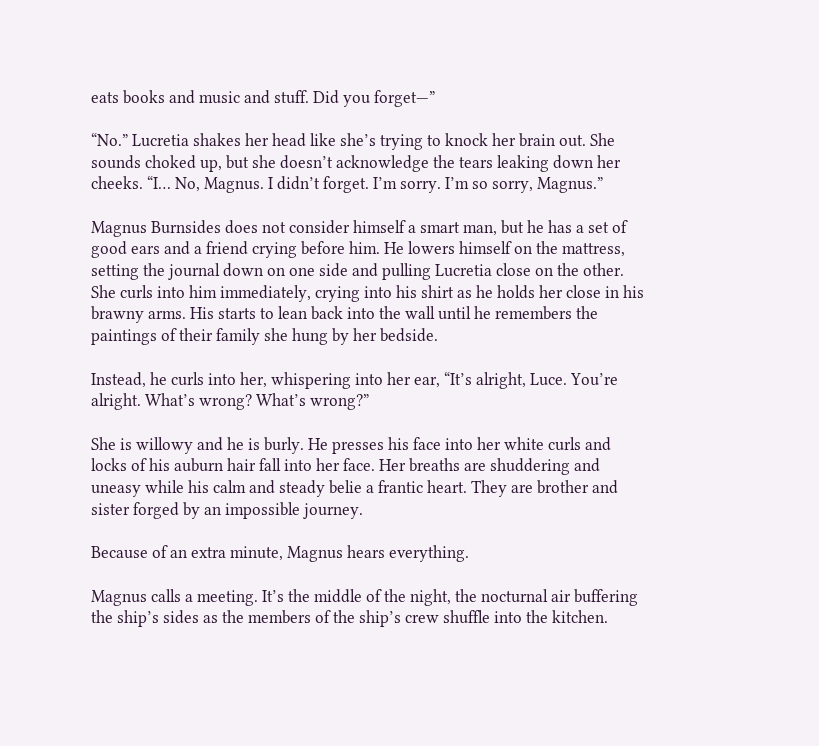eats books and music and stuff. Did you forget—”

“No.” Lucretia shakes her head like she’s trying to knock her brain out. She sounds choked up, but she doesn’t acknowledge the tears leaking down her cheeks. “I… No, Magnus. I didn’t forget. I’m sorry. I’m so sorry, Magnus.”

Magnus Burnsides does not consider himself a smart man, but he has a set of good ears and a friend crying before him. He lowers himself on the mattress, setting the journal down on one side and pulling Lucretia close on the other. She curls into him immediately, crying into his shirt as he holds her close in his brawny arms. His starts to lean back into the wall until he remembers the paintings of their family she hung by her bedside.

Instead, he curls into her, whispering into her ear, “It’s alright, Luce. You’re alright. What’s wrong? What’s wrong?”

She is willowy and he is burly. He presses his face into her white curls and locks of his auburn hair fall into her face. Her breaths are shuddering and uneasy while his calm and steady belie a frantic heart. They are brother and sister forged by an impossible journey.

Because of an extra minute, Magnus hears everything.

Magnus calls a meeting. It’s the middle of the night, the nocturnal air buffering the ship’s sides as the members of the ship’s crew shuffle into the kitchen.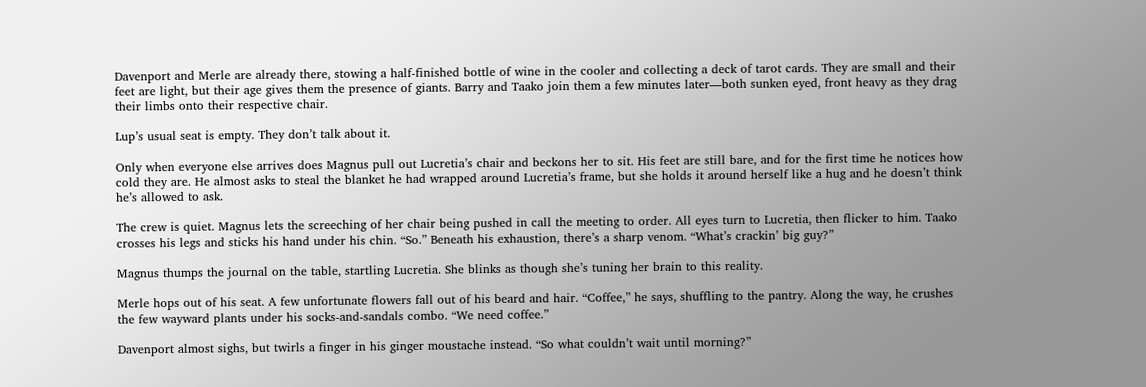Davenport and Merle are already there, stowing a half-finished bottle of wine in the cooler and collecting a deck of tarot cards. They are small and their feet are light, but their age gives them the presence of giants. Barry and Taako join them a few minutes later—both sunken eyed, front heavy as they drag their limbs onto their respective chair.

Lup’s usual seat is empty. They don’t talk about it.

Only when everyone else arrives does Magnus pull out Lucretia’s chair and beckons her to sit. His feet are still bare, and for the first time he notices how cold they are. He almost asks to steal the blanket he had wrapped around Lucretia’s frame, but she holds it around herself like a hug and he doesn’t think he’s allowed to ask.

The crew is quiet. Magnus lets the screeching of her chair being pushed in call the meeting to order. All eyes turn to Lucretia, then flicker to him. Taako crosses his legs and sticks his hand under his chin. “So.” Beneath his exhaustion, there’s a sharp venom. “What’s crackin’ big guy?”

Magnus thumps the journal on the table, startling Lucretia. She blinks as though she’s tuning her brain to this reality.

Merle hops out of his seat. A few unfortunate flowers fall out of his beard and hair. “Coffee,” he says, shuffling to the pantry. Along the way, he crushes the few wayward plants under his socks-and-sandals combo. “We need coffee.”

Davenport almost sighs, but twirls a finger in his ginger moustache instead. “So what couldn’t wait until morning?”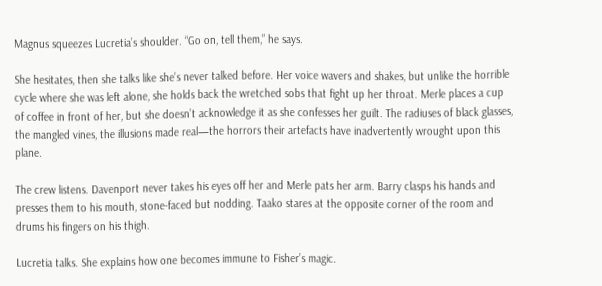Magnus squeezes Lucretia’s shoulder. “Go on, tell them,” he says.

She hesitates, then she talks like she’s never talked before. Her voice wavers and shakes, but unlike the horrible cycle where she was left alone, she holds back the wretched sobs that fight up her throat. Merle places a cup of coffee in front of her, but she doesn’t acknowledge it as she confesses her guilt. The radiuses of black glasses, the mangled vines, the illusions made real—the horrors their artefacts have inadvertently wrought upon this plane.

The crew listens. Davenport never takes his eyes off her and Merle pats her arm. Barry clasps his hands and presses them to his mouth, stone-faced but nodding. Taako stares at the opposite corner of the room and drums his fingers on his thigh.

Lucretia talks. She explains how one becomes immune to Fisher’s magic.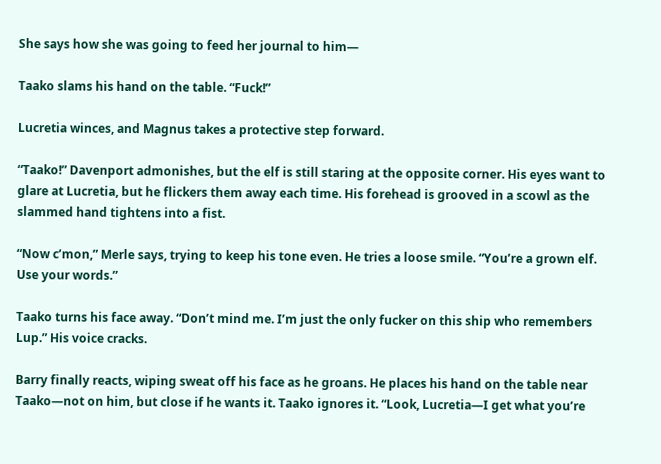She says how she was going to feed her journal to him—

Taako slams his hand on the table. “Fuck!”

Lucretia winces, and Magnus takes a protective step forward.

“Taako!” Davenport admonishes, but the elf is still staring at the opposite corner. His eyes want to glare at Lucretia, but he flickers them away each time. His forehead is grooved in a scowl as the slammed hand tightens into a fist.

“Now c’mon,” Merle says, trying to keep his tone even. He tries a loose smile. “You’re a grown elf. Use your words.”

Taako turns his face away. “Don’t mind me. I’m just the only fucker on this ship who remembers Lup.” His voice cracks.

Barry finally reacts, wiping sweat off his face as he groans. He places his hand on the table near Taako—not on him, but close if he wants it. Taako ignores it. “Look, Lucretia—I get what you’re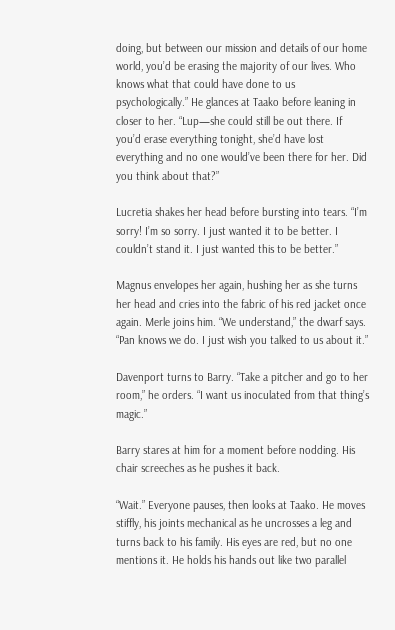doing, but between our mission and details of our home world, you’d be erasing the majority of our lives. Who knows what that could have done to us psychologically.” He glances at Taako before leaning in closer to her. “Lup—she could still be out there. If you’d erase everything tonight, she’d have lost everything and no one would’ve been there for her. Did you think about that?”

Lucretia shakes her head before bursting into tears. “I’m sorry! I’m so sorry. I just wanted it to be better. I couldn’t stand it. I just wanted this to be better.”

Magnus envelopes her again, hushing her as she turns her head and cries into the fabric of his red jacket once again. Merle joins him. “We understand,” the dwarf says. “Pan knows we do. I just wish you talked to us about it.”

Davenport turns to Barry. “Take a pitcher and go to her room,” he orders. “I want us inoculated from that thing’s magic.”

Barry stares at him for a moment before nodding. His chair screeches as he pushes it back.

“Wait.” Everyone pauses, then looks at Taako. He moves stiffly, his joints mechanical as he uncrosses a leg and turns back to his family. His eyes are red, but no one mentions it. He holds his hands out like two parallel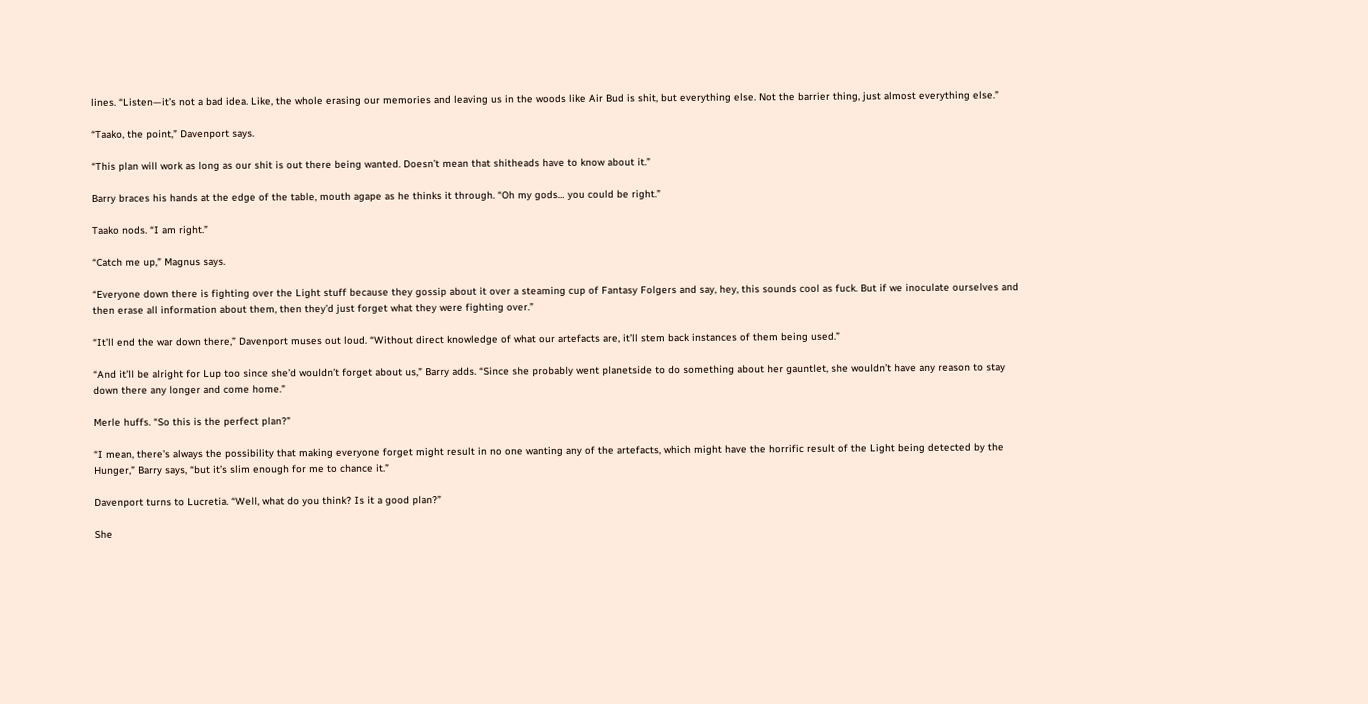lines. “Listen—it’s not a bad idea. Like, the whole erasing our memories and leaving us in the woods like Air Bud is shit, but everything else. Not the barrier thing, just almost everything else.”

“Taako, the point,” Davenport says.

“This plan will work as long as our shit is out there being wanted. Doesn’t mean that shitheads have to know about it.”

Barry braces his hands at the edge of the table, mouth agape as he thinks it through. “Oh my gods… you could be right.”

Taako nods. “I am right.”

“Catch me up,” Magnus says.

“Everyone down there is fighting over the Light stuff because they gossip about it over a steaming cup of Fantasy Folgers and say, hey, this sounds cool as fuck. But if we inoculate ourselves and then erase all information about them, then they’d just forget what they were fighting over.”

“It’ll end the war down there,” Davenport muses out loud. “Without direct knowledge of what our artefacts are, it’ll stem back instances of them being used.”

“And it’ll be alright for Lup too since she’d wouldn’t forget about us,” Barry adds. “Since she probably went planetside to do something about her gauntlet, she wouldn’t have any reason to stay down there any longer and come home.”

Merle huffs. “So this is the perfect plan?”

“I mean, there’s always the possibility that making everyone forget might result in no one wanting any of the artefacts, which might have the horrific result of the Light being detected by the Hunger,” Barry says, “but it’s slim enough for me to chance it.”

Davenport turns to Lucretia. “Well, what do you think? Is it a good plan?”

She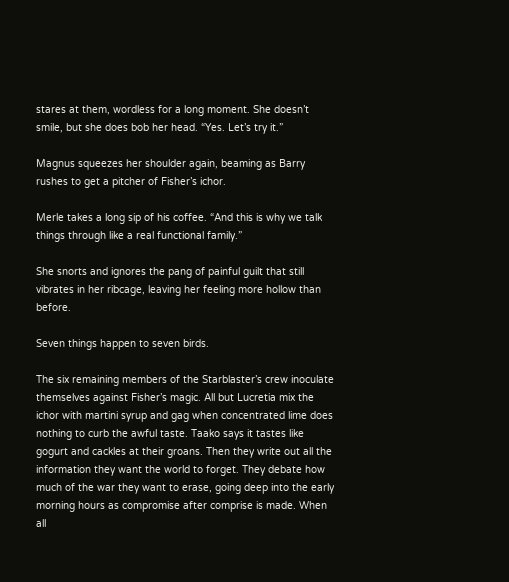stares at them, wordless for a long moment. She doesn’t smile, but she does bob her head. “Yes. Let’s try it.”

Magnus squeezes her shoulder again, beaming as Barry rushes to get a pitcher of Fisher’s ichor.

Merle takes a long sip of his coffee. “And this is why we talk things through like a real functional family.”

She snorts and ignores the pang of painful guilt that still vibrates in her ribcage, leaving her feeling more hollow than before.

Seven things happen to seven birds.

The six remaining members of the Starblaster’s crew inoculate themselves against Fisher’s magic. All but Lucretia mix the ichor with martini syrup and gag when concentrated lime does nothing to curb the awful taste. Taako says it tastes like gogurt and cackles at their groans. Then they write out all the information they want the world to forget. They debate how much of the war they want to erase, going deep into the early morning hours as compromise after comprise is made. When all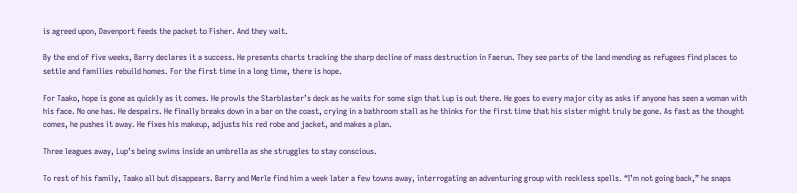is agreed upon, Davenport feeds the packet to Fisher. And they wait.

By the end of five weeks, Barry declares it a success. He presents charts tracking the sharp decline of mass destruction in Faerun. They see parts of the land mending as refugees find places to settle and families rebuild homes. For the first time in a long time, there is hope.

For Taako, hope is gone as quickly as it comes. He prowls the Starblaster’s deck as he waits for some sign that Lup is out there. He goes to every major city as asks if anyone has seen a woman with his face. No one has. He despairs. He finally breaks down in a bar on the coast, crying in a bathroom stall as he thinks for the first time that his sister might truly be gone. As fast as the thought comes, he pushes it away. He fixes his makeup, adjusts his red robe and jacket, and makes a plan.

Three leagues away, Lup’s being swims inside an umbrella as she struggles to stay conscious.

To rest of his family, Taako all but disappears. Barry and Merle find him a week later a few towns away, interrogating an adventuring group with reckless spells. “I’m not going back,” he snaps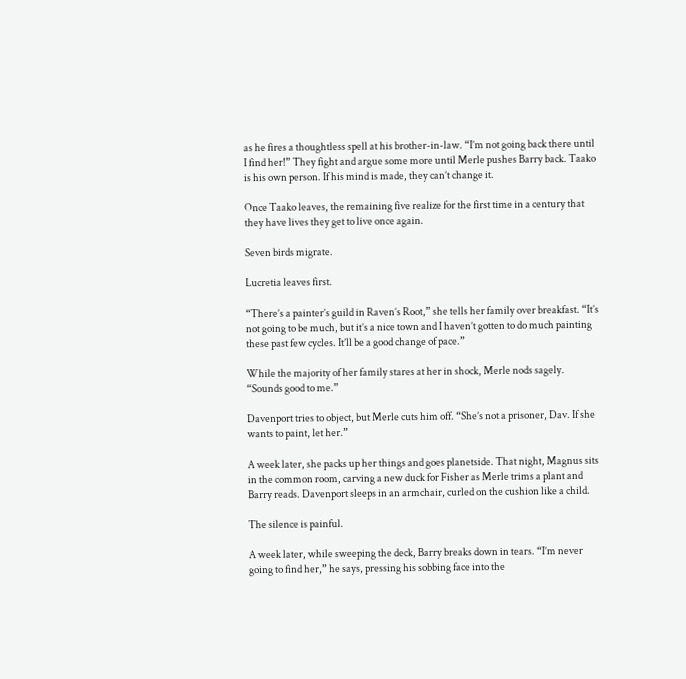as he fires a thoughtless spell at his brother-in-law. “I’m not going back there until I find her!” They fight and argue some more until Merle pushes Barry back. Taako is his own person. If his mind is made, they can’t change it.

Once Taako leaves, the remaining five realize for the first time in a century that they have lives they get to live once again.

Seven birds migrate.

Lucretia leaves first.

“There’s a painter’s guild in Raven’s Root,” she tells her family over breakfast. “It’s not going to be much, but it’s a nice town and I haven’t gotten to do much painting these past few cycles. It’ll be a good change of pace.”

While the majority of her family stares at her in shock, Merle nods sagely. “Sounds good to me.”

Davenport tries to object, but Merle cuts him off. “She’s not a prisoner, Dav. If she wants to paint, let her.”

A week later, she packs up her things and goes planetside. That night, Magnus sits in the common room, carving a new duck for Fisher as Merle trims a plant and Barry reads. Davenport sleeps in an armchair, curled on the cushion like a child.

The silence is painful.

A week later, while sweeping the deck, Barry breaks down in tears. “I’m never going to find her,” he says, pressing his sobbing face into the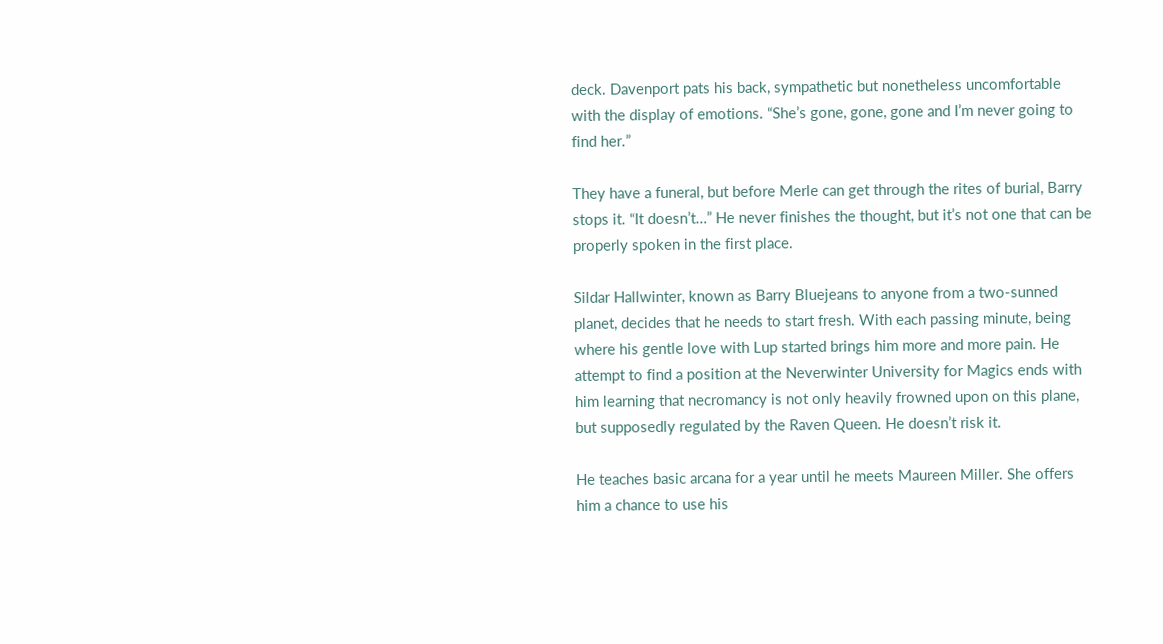deck. Davenport pats his back, sympathetic but nonetheless uncomfortable with the display of emotions. “She’s gone, gone, gone and I’m never going to find her.”

They have a funeral, but before Merle can get through the rites of burial, Barry stops it. “It doesn’t…” He never finishes the thought, but it’s not one that can be properly spoken in the first place.

Sildar Hallwinter, known as Barry Bluejeans to anyone from a two-sunned planet, decides that he needs to start fresh. With each passing minute, being where his gentle love with Lup started brings him more and more pain. He attempt to find a position at the Neverwinter University for Magics ends with him learning that necromancy is not only heavily frowned upon on this plane, but supposedly regulated by the Raven Queen. He doesn’t risk it.

He teaches basic arcana for a year until he meets Maureen Miller. She offers him a chance to use his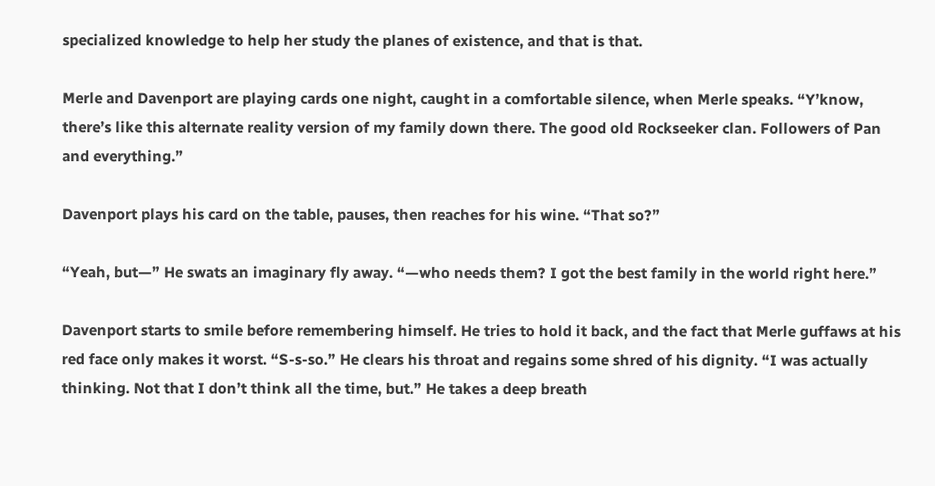specialized knowledge to help her study the planes of existence, and that is that.

Merle and Davenport are playing cards one night, caught in a comfortable silence, when Merle speaks. “Y’know, there’s like this alternate reality version of my family down there. The good old Rockseeker clan. Followers of Pan and everything.”

Davenport plays his card on the table, pauses, then reaches for his wine. “That so?”

“Yeah, but—” He swats an imaginary fly away. “—who needs them? I got the best family in the world right here.”

Davenport starts to smile before remembering himself. He tries to hold it back, and the fact that Merle guffaws at his red face only makes it worst. “S-s-so.” He clears his throat and regains some shred of his dignity. “I was actually thinking. Not that I don’t think all the time, but.” He takes a deep breath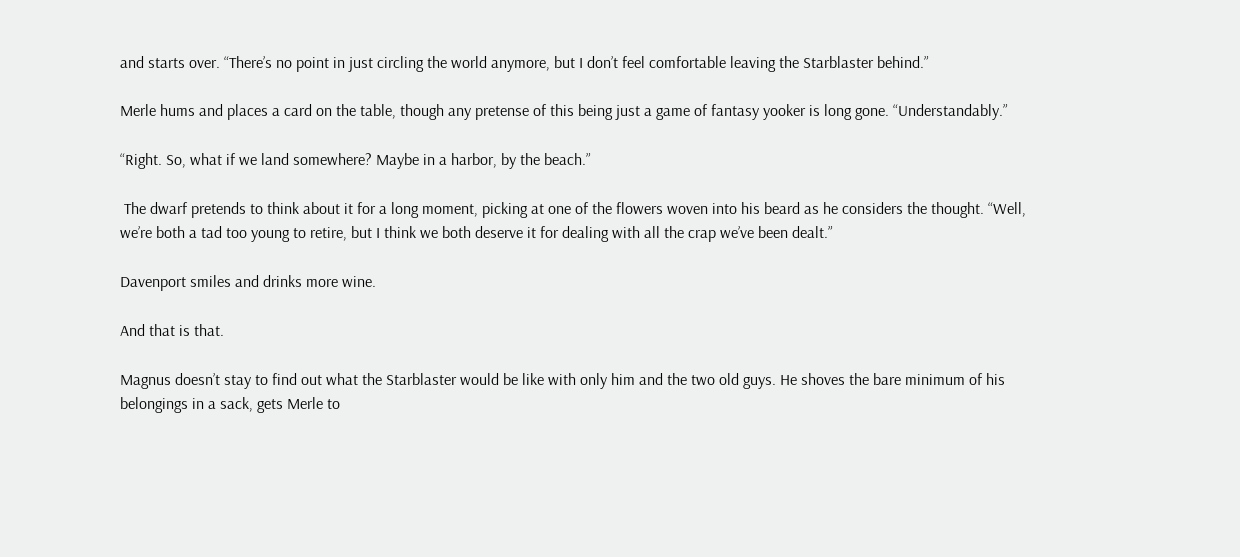and starts over. “There’s no point in just circling the world anymore, but I don’t feel comfortable leaving the Starblaster behind.”

Merle hums and places a card on the table, though any pretense of this being just a game of fantasy yooker is long gone. “Understandably.”

“Right. So, what if we land somewhere? Maybe in a harbor, by the beach.”

 The dwarf pretends to think about it for a long moment, picking at one of the flowers woven into his beard as he considers the thought. “Well, we’re both a tad too young to retire, but I think we both deserve it for dealing with all the crap we’ve been dealt.”

Davenport smiles and drinks more wine.

And that is that.

Magnus doesn’t stay to find out what the Starblaster would be like with only him and the two old guys. He shoves the bare minimum of his belongings in a sack, gets Merle to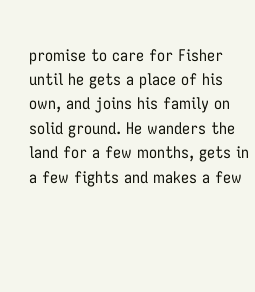promise to care for Fisher until he gets a place of his own, and joins his family on solid ground. He wanders the land for a few months, gets in a few fights and makes a few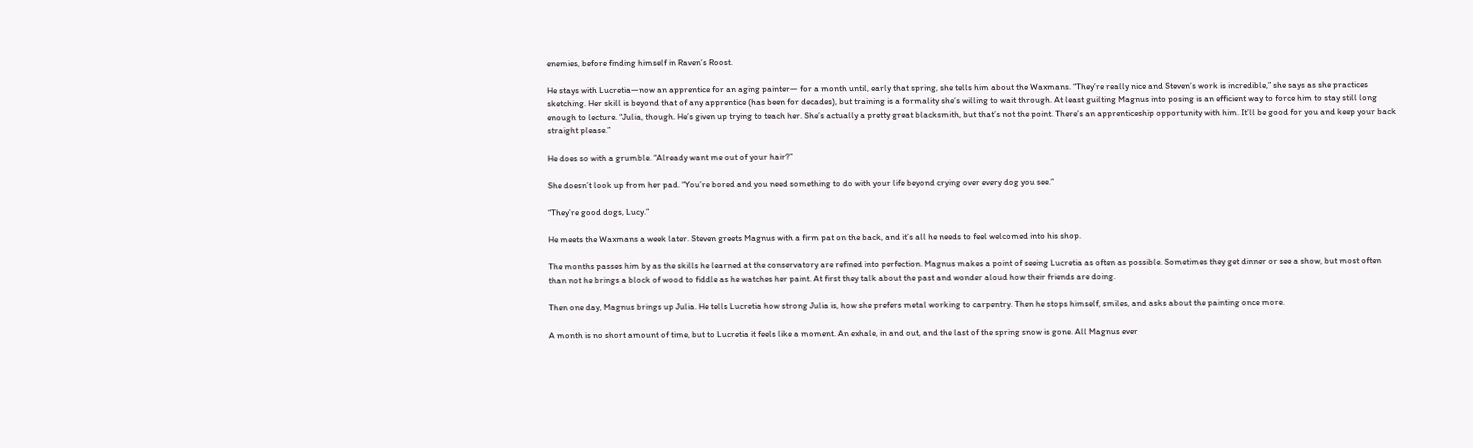enemies, before finding himself in Raven’s Roost.

He stays with Lucretia—now an apprentice for an aging painter— for a month until, early that spring, she tells him about the Waxmans. “They’re really nice and Steven’s work is incredible,” she says as she practices sketching. Her skill is beyond that of any apprentice (has been for decades), but training is a formality she’s willing to wait through. At least guilting Magnus into posing is an efficient way to force him to stay still long enough to lecture. “Julia, though. He’s given up trying to teach her. She’s actually a pretty great blacksmith, but that’s not the point. There’s an apprenticeship opportunity with him. It’ll be good for you and keep your back straight please.”

He does so with a grumble. “Already want me out of your hair?”

She doesn’t look up from her pad. “You’re bored and you need something to do with your life beyond crying over every dog you see.”

“They’re good dogs, Lucy.”

He meets the Waxmans a week later. Steven greets Magnus with a firm pat on the back, and it’s all he needs to feel welcomed into his shop.

The months passes him by as the skills he learned at the conservatory are refined into perfection. Magnus makes a point of seeing Lucretia as often as possible. Sometimes they get dinner or see a show, but most often than not he brings a block of wood to fiddle as he watches her paint. At first they talk about the past and wonder aloud how their friends are doing.

Then one day, Magnus brings up Julia. He tells Lucretia how strong Julia is, how she prefers metal working to carpentry. Then he stops himself, smiles, and asks about the painting once more.

A month is no short amount of time, but to Lucretia it feels like a moment. An exhale, in and out, and the last of the spring snow is gone. All Magnus ever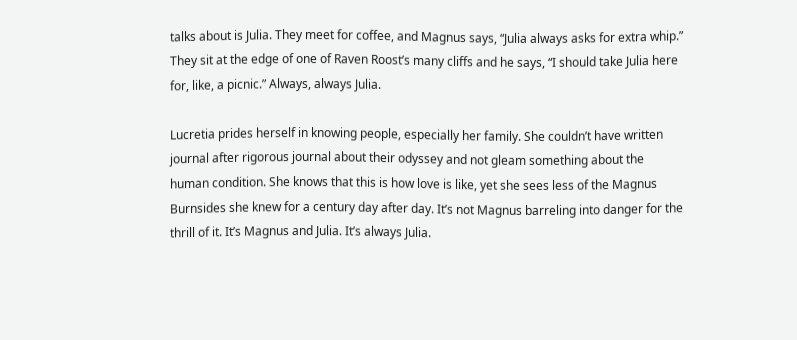talks about is Julia. They meet for coffee, and Magnus says, “Julia always asks for extra whip.” They sit at the edge of one of Raven Roost’s many cliffs and he says, “I should take Julia here for, like, a picnic.” Always, always Julia.

Lucretia prides herself in knowing people, especially her family. She couldn’t have written journal after rigorous journal about their odyssey and not gleam something about the human condition. She knows that this is how love is like, yet she sees less of the Magnus Burnsides she knew for a century day after day. It’s not Magnus barreling into danger for the thrill of it. It’s Magnus and Julia. It’s always Julia.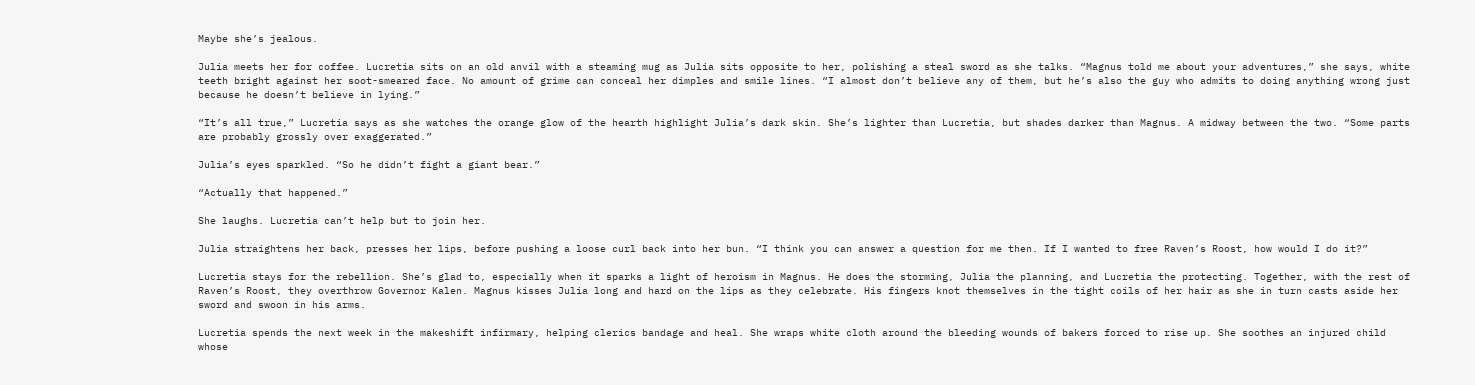Maybe she’s jealous.

Julia meets her for coffee. Lucretia sits on an old anvil with a steaming mug as Julia sits opposite to her, polishing a steal sword as she talks. “Magnus told me about your adventures,” she says, white teeth bright against her soot-smeared face. No amount of grime can conceal her dimples and smile lines. “I almost don’t believe any of them, but he’s also the guy who admits to doing anything wrong just because he doesn’t believe in lying.”

“It’s all true,” Lucretia says as she watches the orange glow of the hearth highlight Julia’s dark skin. She’s lighter than Lucretia, but shades darker than Magnus. A midway between the two. “Some parts are probably grossly over exaggerated.”

Julia’s eyes sparkled. “So he didn’t fight a giant bear.”

“Actually that happened.”

She laughs. Lucretia can’t help but to join her.

Julia straightens her back, presses her lips, before pushing a loose curl back into her bun. “I think you can answer a question for me then. If I wanted to free Raven’s Roost, how would I do it?”

Lucretia stays for the rebellion. She’s glad to, especially when it sparks a light of heroism in Magnus. He does the storming, Julia the planning, and Lucretia the protecting. Together, with the rest of Raven’s Roost, they overthrow Governor Kalen. Magnus kisses Julia long and hard on the lips as they celebrate. His fingers knot themselves in the tight coils of her hair as she in turn casts aside her sword and swoon in his arms.

Lucretia spends the next week in the makeshift infirmary, helping clerics bandage and heal. She wraps white cloth around the bleeding wounds of bakers forced to rise up. She soothes an injured child whose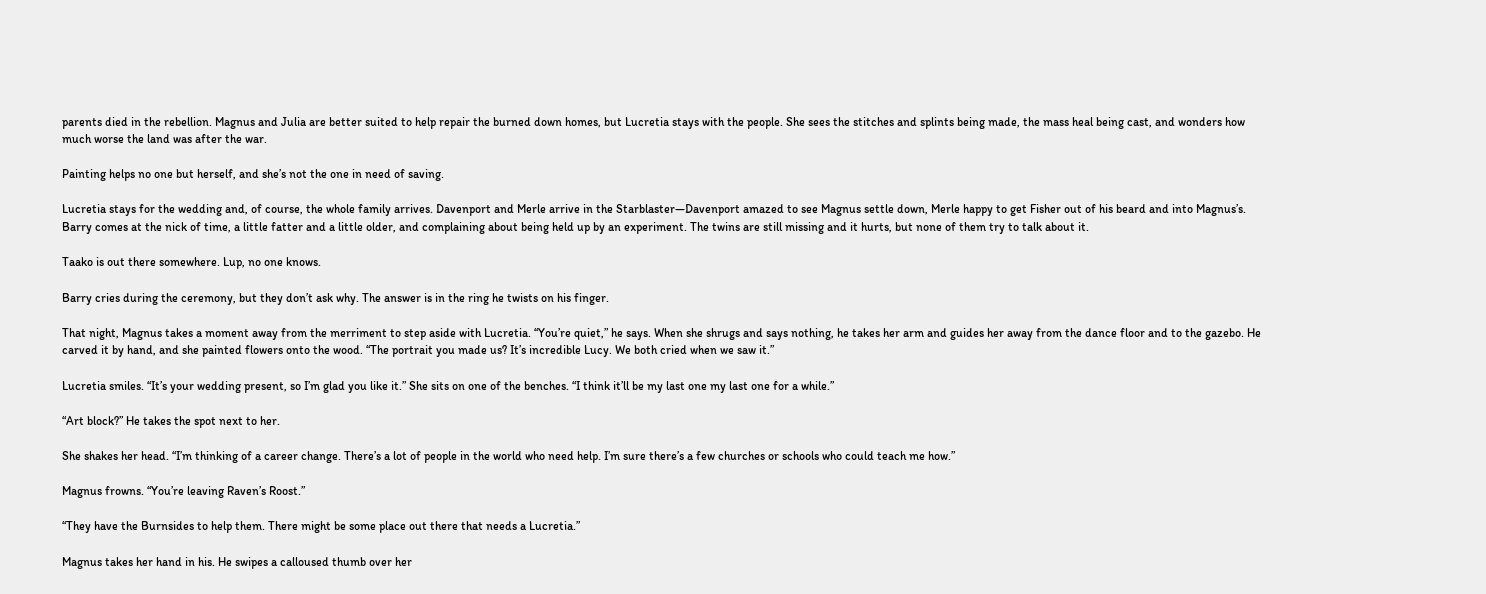parents died in the rebellion. Magnus and Julia are better suited to help repair the burned down homes, but Lucretia stays with the people. She sees the stitches and splints being made, the mass heal being cast, and wonders how much worse the land was after the war.

Painting helps no one but herself, and she’s not the one in need of saving.

Lucretia stays for the wedding and, of course, the whole family arrives. Davenport and Merle arrive in the Starblaster—Davenport amazed to see Magnus settle down, Merle happy to get Fisher out of his beard and into Magnus’s. Barry comes at the nick of time, a little fatter and a little older, and complaining about being held up by an experiment. The twins are still missing and it hurts, but none of them try to talk about it.

Taako is out there somewhere. Lup, no one knows.

Barry cries during the ceremony, but they don’t ask why. The answer is in the ring he twists on his finger.

That night, Magnus takes a moment away from the merriment to step aside with Lucretia. “You’re quiet,” he says. When she shrugs and says nothing, he takes her arm and guides her away from the dance floor and to the gazebo. He carved it by hand, and she painted flowers onto the wood. “The portrait you made us? It’s incredible Lucy. We both cried when we saw it.”

Lucretia smiles. “It’s your wedding present, so I’m glad you like it.” She sits on one of the benches. “I think it’ll be my last one my last one for a while.”

“Art block?” He takes the spot next to her.

She shakes her head. “I’m thinking of a career change. There’s a lot of people in the world who need help. I’m sure there’s a few churches or schools who could teach me how.”

Magnus frowns. “You’re leaving Raven’s Roost.”

“They have the Burnsides to help them. There might be some place out there that needs a Lucretia.”

Magnus takes her hand in his. He swipes a calloused thumb over her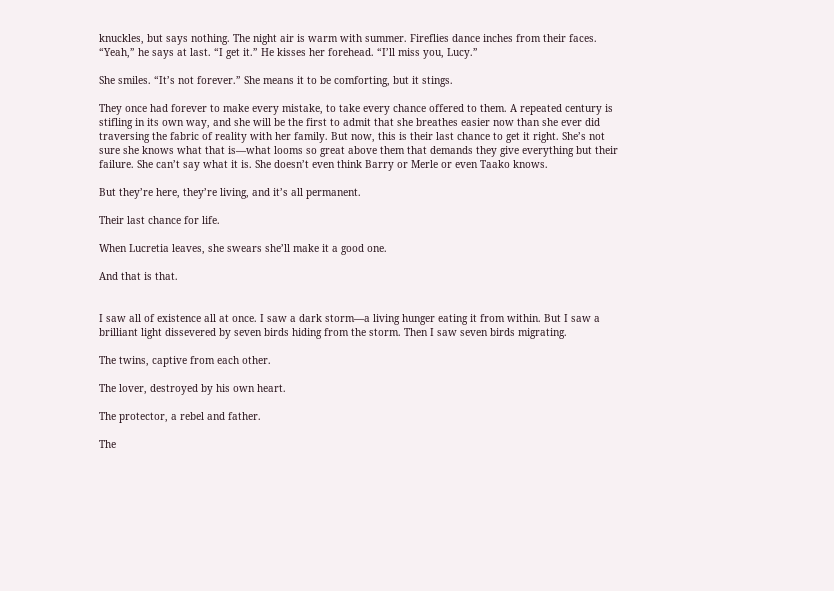knuckles, but says nothing. The night air is warm with summer. Fireflies dance inches from their faces. “Yeah,” he says at last. “I get it.” He kisses her forehead. “I’ll miss you, Lucy.”

She smiles. “It’s not forever.” She means it to be comforting, but it stings.

They once had forever to make every mistake, to take every chance offered to them. A repeated century is stifling in its own way, and she will be the first to admit that she breathes easier now than she ever did traversing the fabric of reality with her family. But now, this is their last chance to get it right. She’s not sure she knows what that is—what looms so great above them that demands they give everything but their failure. She can’t say what it is. She doesn’t even think Barry or Merle or even Taako knows.

But they’re here, they’re living, and it’s all permanent.

Their last chance for life.

When Lucretia leaves, she swears she’ll make it a good one.

And that is that.


I saw all of existence all at once. I saw a dark storm—a living hunger eating it from within. But I saw a brilliant light dissevered by seven birds hiding from the storm. Then I saw seven birds migrating.

The twins, captive from each other.

The lover, destroyed by his own heart.

The protector, a rebel and father.

The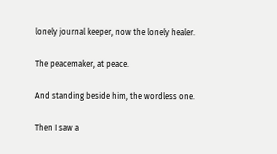lonely journal keeper, now the lonely healer.

The peacemaker, at peace.

And standing beside him, the wordless one.

Then I saw a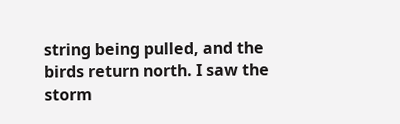string being pulled, and the birds return north. I saw the storm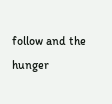follow and the hunger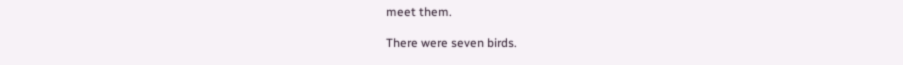meet them.

There were seven birds.